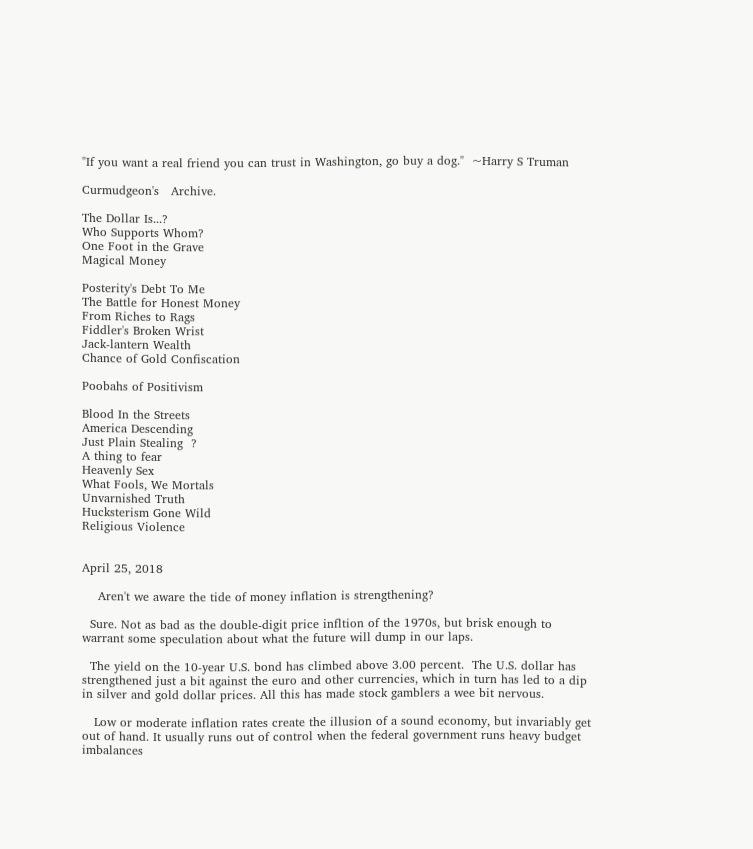"If you want a real friend you can trust in Washington, go buy a dog."  ~Harry S Truman

Curmudgeon's   Archive.

The Dollar Is...?
Who Supports Whom?
One Foot in the Grave
Magical Money

Posterity's Debt To Me
The Battle for Honest Money
From Riches to Rags
Fiddler's Broken Wrist
Jack-lantern Wealth
Chance of Gold Confiscation

Poobahs of Positivism

Blood In the Streets
America Descending
Just Plain Stealing  ?
A thing to fear
Heavenly Sex
What Fools, We Mortals
Unvarnished Truth
Hucksterism Gone Wild
Religious Violence


April 25, 2018

    Aren't we aware the tide of money inflation is strengthening?

  Sure. Not as bad as the double-digit price infltion of the 1970s, but brisk enough to warrant some speculation about what the future will dump in our laps.

  The yield on the 10-year U.S. bond has climbed above 3.00 percent.  The U.S. dollar has strengthened just a bit against the euro and other currencies, which in turn has led to a dip in silver and gold dollar prices. All this has made stock gamblers a wee bit nervous.

   Low or moderate inflation rates create the illusion of a sound economy, but invariably get out of hand. It usually runs out of control when the federal government runs heavy budget imbalances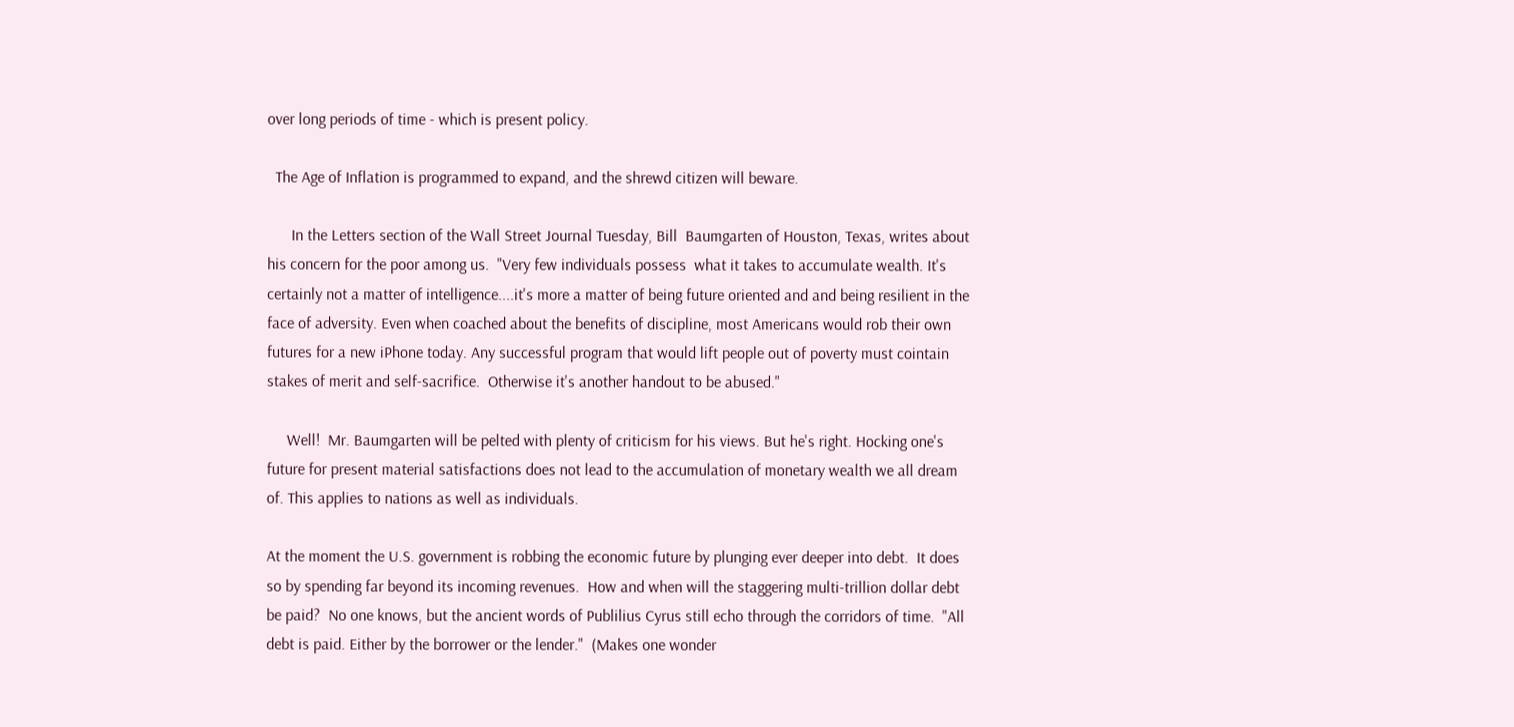over long periods of time - which is present policy.

  The Age of Inflation is programmed to expand, and the shrewd citizen will beware.

      In the Letters section of the Wall Street Journal Tuesday, Bill  Baumgarten of Houston, Texas, writes about his concern for the poor among us.  "Very few individuals possess  what it takes to accumulate wealth. It's certainly not a matter of intelligence....it's more a matter of being future oriented and and being resilient in the face of adversity. Even when coached about the benefits of discipline, most Americans would rob their own futures for a new iPhone today. Any successful program that would lift people out of poverty must cointain stakes of merit and self-sacrifice.  Otherwise it's another handout to be abused."

     Well!  Mr. Baumgarten will be pelted with plenty of criticism for his views. But he's right. Hocking one's future for present material satisfactions does not lead to the accumulation of monetary wealth we all dream of. This applies to nations as well as individuals.

At the moment the U.S. government is robbing the economic future by plunging ever deeper into debt.  It does so by spending far beyond its incoming revenues.  How and when will the staggering multi-trillion dollar debt be paid?  No one knows, but the ancient words of Publilius Cyrus still echo through the corridors of time.  "All debt is paid. Either by the borrower or the lender."  (Makes one wonder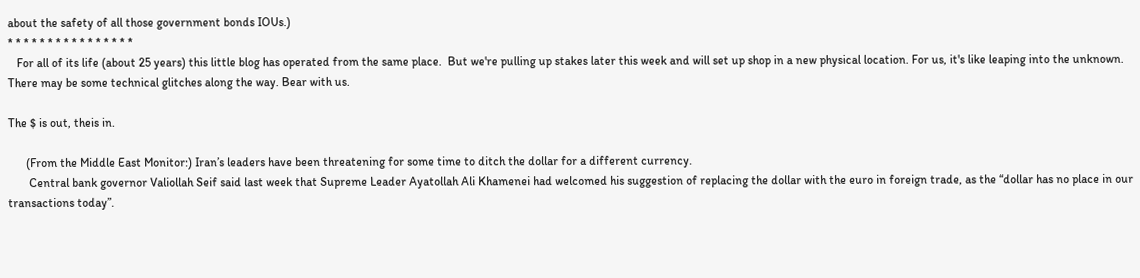about the safety of all those government bonds IOUs.)
* * * * * * * * * * * * * * * *
   For all of its life (about 25 years) this little blog has operated from the same place.  But we're pulling up stakes later this week and will set up shop in a new physical location. For us, it's like leaping into the unknown.  There may be some technical glitches along the way. Bear with us.

The $ is out, theis in.

      (From the Middle East Monitor:) Iran’s leaders have been threatening for some time to ditch the dollar for a different currency.
       Central bank governor Valiollah Seif said last week that Supreme Leader Ayatollah Ali Khamenei had welcomed his suggestion of replacing the dollar with the euro in foreign trade, as the “dollar has no place in our transactions today”.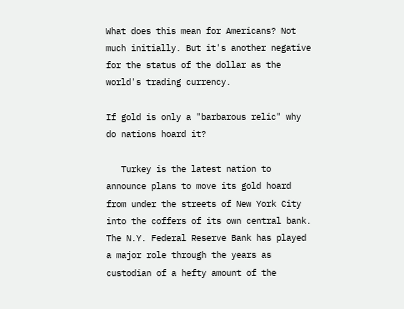What does this mean for Americans? Not much initially. But it's another negative for the status of the dollar as the world's trading currency.

If gold is only a "barbarous relic" why do nations hoard it?

   Turkey is the latest nation to announce plans to move its gold hoard from under the streets of New York City into the coffers of its own central bank. The N.Y. Federal Reserve Bank has played a major role through the years as custodian of a hefty amount of the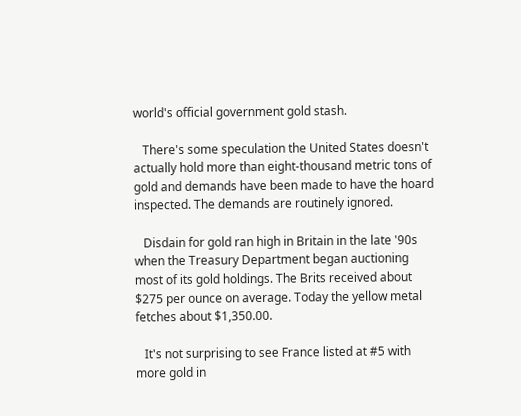world's official government gold stash.

   There's some speculation the United States doesn't actually hold more than eight-thousand metric tons of gold and demands have been made to have the hoard inspected. The demands are routinely ignored.

   Disdain for gold ran high in Britain in the late '90s when the Treasury Department began auctioning most of its gold holdings. The Brits received about $275 per ounce on average. Today the yellow metal fetches about $1,350.00.

   It's not surprising to see France listed at #5 with more gold in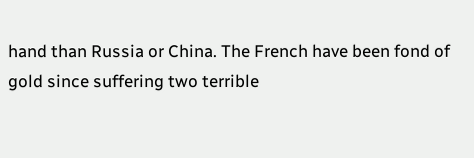hand than Russia or China. The French have been fond of gold since suffering two terrible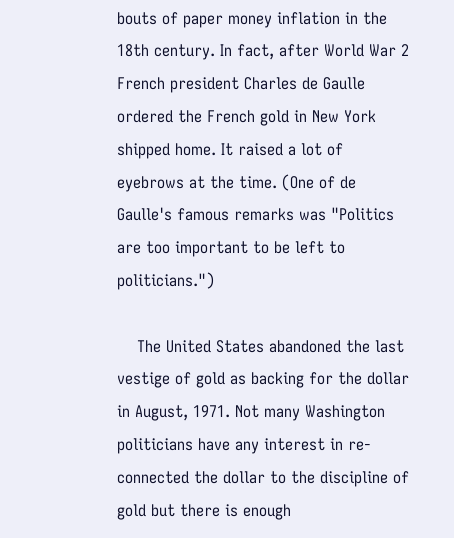bouts of paper money inflation in the 18th century. In fact, after World War 2 French president Charles de Gaulle ordered the French gold in New York shipped home. It raised a lot of eyebrows at the time. (One of de Gaulle's famous remarks was "Politics are too important to be left to politicians.")

    The United States abandoned the last vestige of gold as backing for the dollar in August, 1971. Not many Washington politicians have any interest in re-connected the dollar to the discipline of gold but there is enough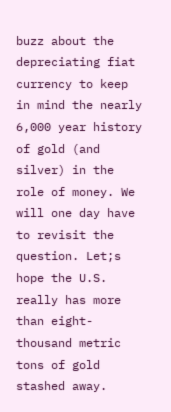buzz about the depreciating fiat currency to keep in mind the nearly 6,000 year history of gold (and silver) in the role of money. We will one day have to revisit the question. Let;s hope the U.S. really has more than eight-thousand metric tons of gold stashed away.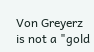Von Greyerz is not a "gold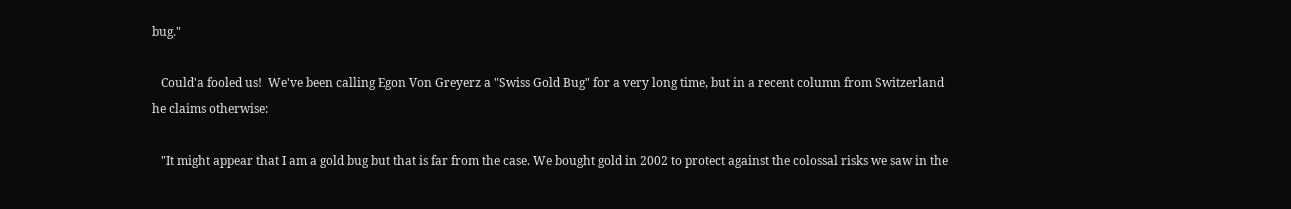bug."

   Could'a fooled us!  We've been calling Egon Von Greyerz a "Swiss Gold Bug" for a very long time, but in a recent column from Switzerland he claims otherwise:

   "It might appear that I am a gold bug but that is far from the case. We bought gold in 2002 to protect against the colossal risks we saw in the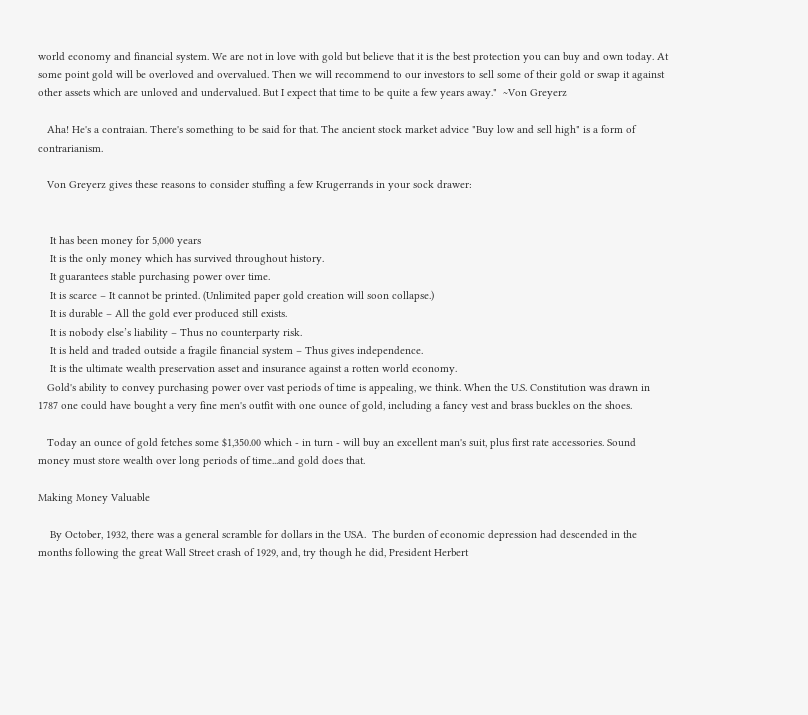world economy and financial system. We are not in love with gold but believe that it is the best protection you can buy and own today. At some point gold will be overloved and overvalued. Then we will recommend to our investors to sell some of their gold or swap it against other assets which are unloved and undervalued. But I expect that time to be quite a few years away."  ~Von Greyerz

   Aha! He's a contraian. There's something to be said for that. The ancient stock market advice "Buy low and sell high" is a form of contrarianism.

   Von Greyerz gives these reasons to consider stuffing a few Krugerrands in your sock drawer:


    It has been money for 5,000 years
    It is the only money which has survived throughout history.
    It guarantees stable purchasing power over time.
    It is scarce – It cannot be printed. (Unlimited paper gold creation will soon collapse.)
    It is durable – All the gold ever produced still exists.
    It is nobody else’s liability – Thus no counterparty risk.
    It is held and traded outside a fragile financial system – Thus gives independence.
    It is the ultimate wealth preservation asset and insurance against a rotten world economy.
   Gold's ability to convey purchasing power over vast periods of time is appealing, we think. When the U.S. Constitution was drawn in 1787 one could have bought a very fine men's outfit with one ounce of gold, including a fancy vest and brass buckles on the shoes.

   Today an ounce of gold fetches some $1,350.00 which - in turn - will buy an excellent man's suit, plus first rate accessories. Sound money must store wealth over long periods of time...and gold does that.

Making Money Valuable

    By October, 1932, there was a general scramble for dollars in the USA.  The burden of economic depression had descended in the months following the great Wall Street crash of 1929, and, try though he did, President Herbert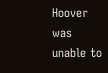Hoover was unable to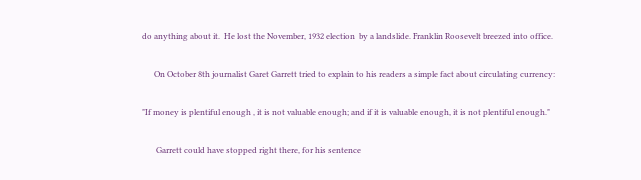do anything about it.  He lost the November, 1932 election  by a landslide. Franklin Roosevelt breezed into office.

      On October 8th journalist Garet Garrett tried to explain to his readers a simple fact about circulating currency:

"If money is plentiful enough , it is not valuable enough; and if it is valuable enough, it is not plentiful enough."

       Garrett could have stopped right there, for his sentence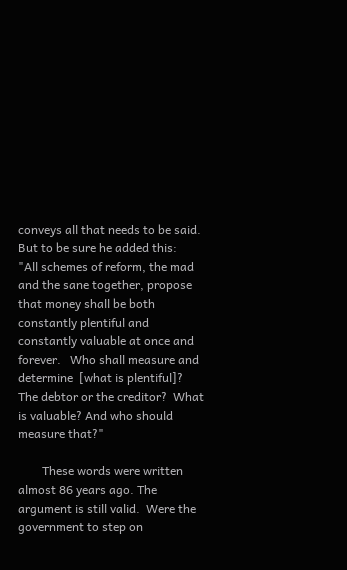conveys all that needs to be said.  But to be sure he added this:
"All schemes of reform, the mad and the sane together, propose that money shall be both constantly plentiful and constantly valuable at once and forever.   Who shall measure and determine  [what is plentiful]?  The debtor or the creditor?  What is valuable? And who should measure that?"

        These words were written almost 86 years ago. The argument is still valid.  Were the government to step on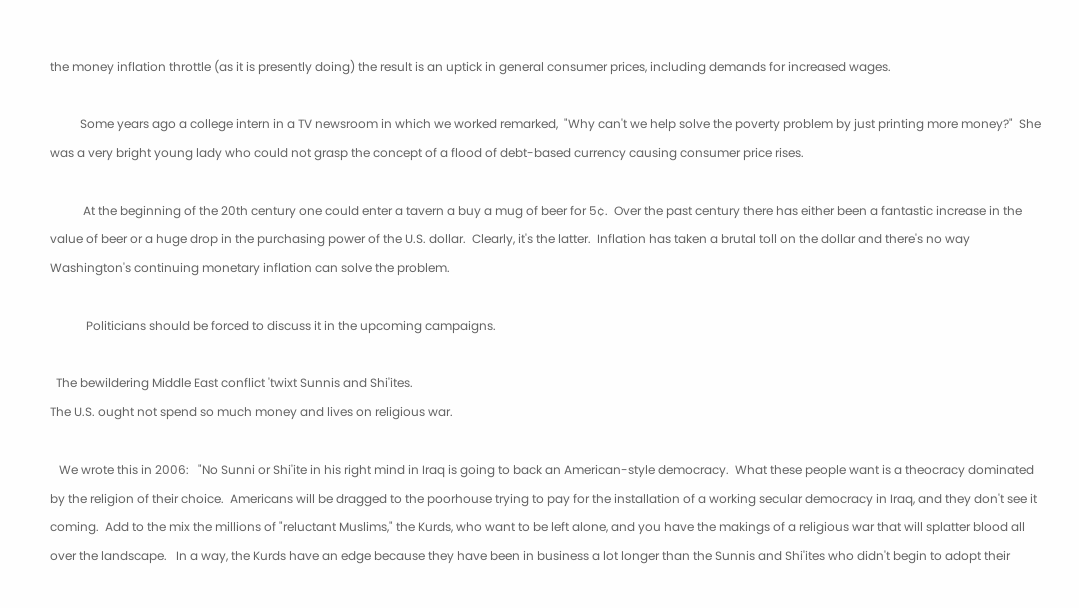the money inflation throttle (as it is presently doing) the result is an uptick in general consumer prices, including demands for increased wages.

          Some years ago a college intern in a TV newsroom in which we worked remarked,  "Why can't we help solve the poverty problem by just printing more money?"  She was a very bright young lady who could not grasp the concept of a flood of debt-based currency causing consumer price rises.

           At the beginning of the 20th century one could enter a tavern a buy a mug of beer for 5¢.  Over the past century there has either been a fantastic increase in the value of beer or a huge drop in the purchasing power of the U.S. dollar.  Clearly, it's the latter.  Inflation has taken a brutal toll on the dollar and there's no way Washington's continuing monetary inflation can solve the problem.

            Politicians should be forced to discuss it in the upcoming campaigns.

  The bewildering Middle East conflict 'twixt Sunnis and Shi'ites.
The U.S. ought not spend so much money and lives on religious war.

   We wrote this in 2006:   "No Sunni or Shi'ite in his right mind in Iraq is going to back an American-style democracy.  What these people want is a theocracy dominated by the religion of their choice.  Americans will be dragged to the poorhouse trying to pay for the installation of a working secular democracy in Iraq, and they don't see it coming.  Add to the mix the millions of "reluctant Muslims," the Kurds, who want to be left alone, and you have the makings of a religious war that will splatter blood all over the landscape.   In a way, the Kurds have an edge because they have been in business a lot longer than the Sunnis and Shi'ites who didn't begin to adopt their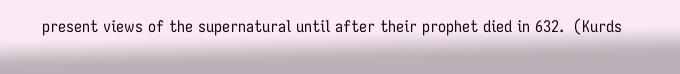present views of the supernatural until after their prophet died in 632.  (Kurds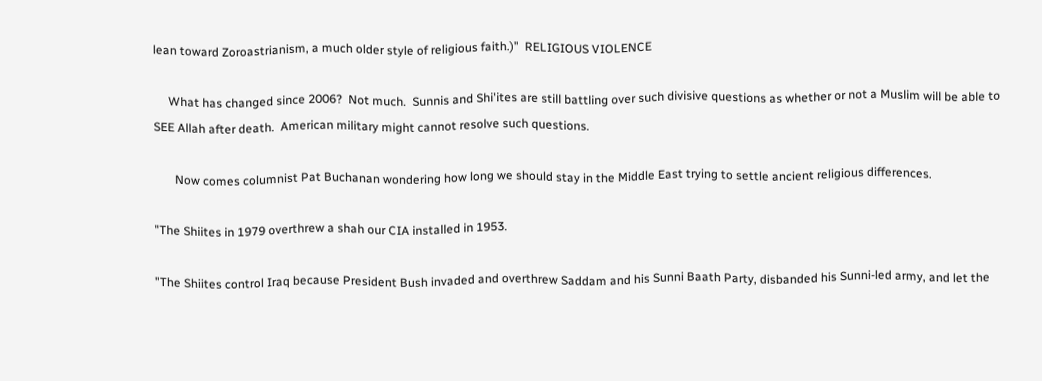lean toward Zoroastrianism, a much older style of religious faith.)"  RELIGIOUS VIOLENCE

     What has changed since 2006?  Not much.  Sunnis and Shi'ites are still battling over such divisive questions as whether or not a Muslim will be able to SEE Allah after death.  American military might cannot resolve such questions.

       Now comes columnist Pat Buchanan wondering how long we should stay in the Middle East trying to settle ancient religious differences.

"The Shiites in 1979 overthrew a shah our CIA installed in 1953.

"The Shiites control Iraq because President Bush invaded and overthrew Saddam and his Sunni Baath Party, disbanded his Sunni-led army, and let the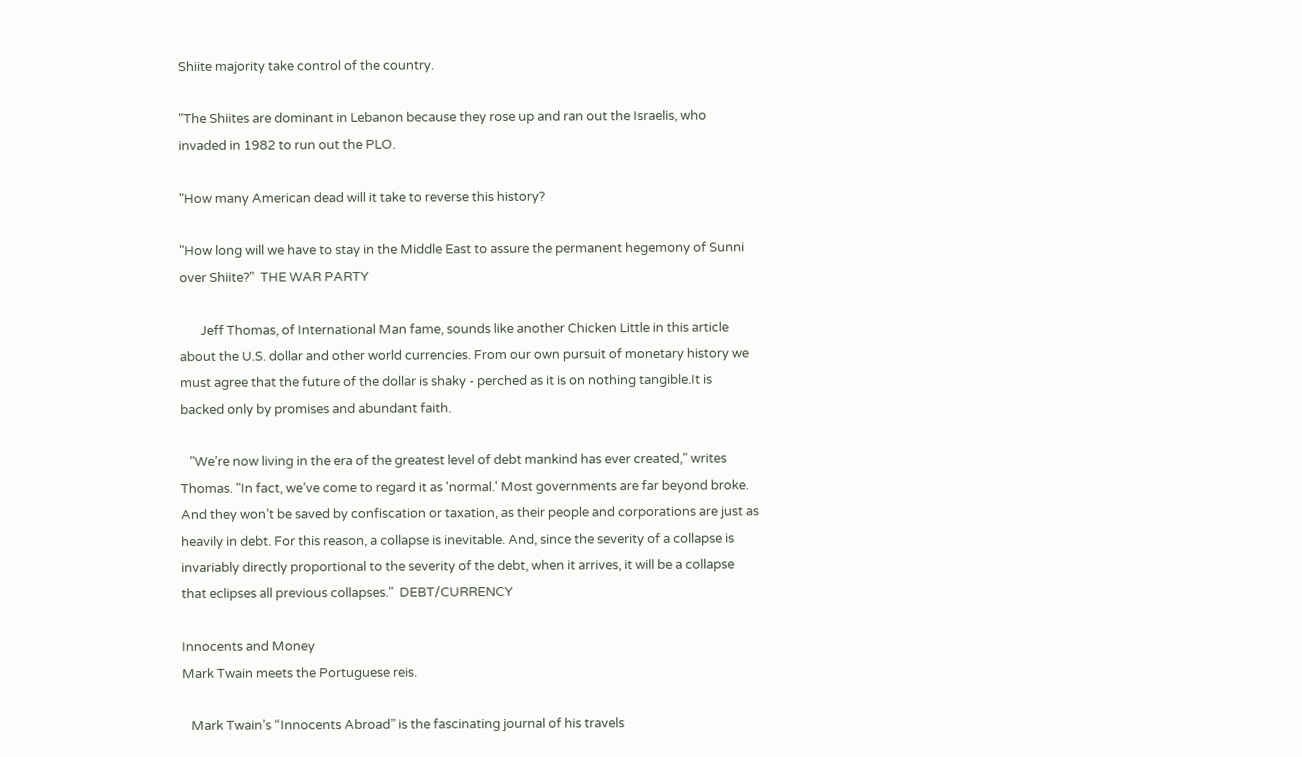Shiite majority take control of the country.

"The Shiites are dominant in Lebanon because they rose up and ran out the Israelis, who invaded in 1982 to run out the PLO.

"How many American dead will it take to reverse this history?

"How long will we have to stay in the Middle East to assure the permanent hegemony of Sunni over Shiite?"  THE WAR PARTY

       Jeff Thomas, of International Man fame, sounds like another Chicken Little in this article about the U.S. dollar and other world currencies. From our own pursuit of monetary history we must agree that the future of the dollar is shaky - perched as it is on nothing tangible.It is backed only by promises and abundant faith.

   "We’re now living in the era of the greatest level of debt mankind has ever created," writes Thomas. "In fact, we’ve come to regard it as 'normal.' Most governments are far beyond broke. And they won’t be saved by confiscation or taxation, as their people and corporations are just as heavily in debt. For this reason, a collapse is inevitable. And, since the severity of a collapse is invariably directly proportional to the severity of the debt, when it arrives, it will be a collapse that eclipses all previous collapses."  DEBT/CURRENCY

Innocents and Money
Mark Twain meets the Portuguese reis.

   Mark Twain’s “Innocents Abroad” is the fascinating journal of his travels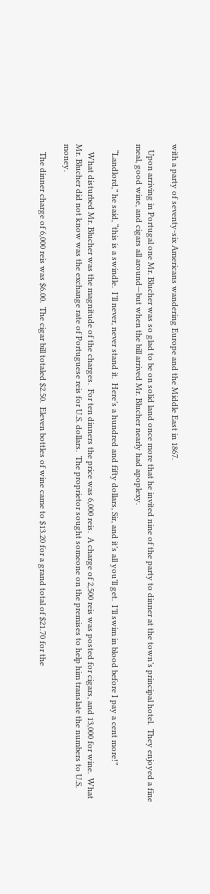with a party of seventy-six Americans wandering Europe and the Middle East in 1867.

   Upon arriving in Portugal one Mr. Blucher was so glad to be on solid land once more that he invited nine of the party to dinner at the town’s principal hotel.  They enjoyed a fine meal, good wine, and cigars all around—but when the bill arrived Mr. Blucher nearly had apoplexy.

   “Landlord,” he said, “this is a swindle.  I’ll never, never stand it.  Here’s a hundred and fifty dollars, Sir, and it’s all you’ll get.  I’ll swim in blood before I pay a cent more!”

    What disturbed Mr. Blucher was the magnitude of the charges.  For ten dinners the price was 6,000 reis.  A charge of 2,500 reis was posted for cigars, and 13,000 for wine.  What Mr. Blucher did not know was the exchange rate of Portuguese reis for U.S. dollars.  The proprietor sought someone on the premises to help him translate the numbers to U.S. money.

    The dinner charge of 6,000 reis was $6.00.  The cigar bill totaled $2.50.  Eleven bottles of wine came to $13.20 for a grand total of $21.70 for the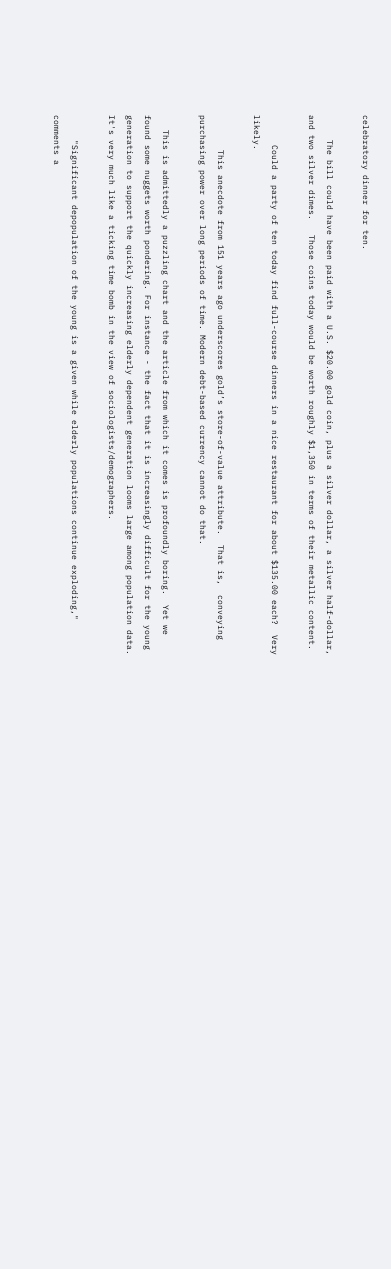celebratory dinner for ten.

     The bill could have been paid with a U.S. $20.00 gold coin, plus a silver dollar, a silver half-dollar, and two silver dimes.   Those coins today would be worth roughly $1,350 in terms of their metallic content.

      Could a party of ten today find full-course dinners in a nice restaurant for about $135.00 each?  Very likely.

       This anecdote from 151 years ago underscores gold’s store-of-value attribute.  That is,  conveying purchasing power over long periods of time. Modern debt-based currency cannot do that.

   This is admittedly a puzzling chart and the article from which it comes is profoundly boring.  Yet we found some nuggets worth pondering. For instance - the fact that it is increasingly difficult for the young generation to support the quickly increasing elderly dependent generation looms large among population data. It's very much like a ticking time bomb in the view of sociologists/demographers.

     "Significant depopulation of the young is a given while elderly populations continue exploding," comments a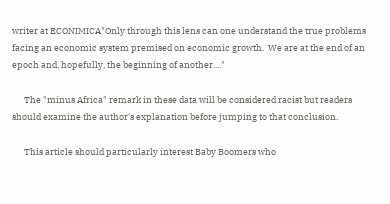writer at ECONIMICA"Only through this lens can one understand the true problems facing an economic system premised on economic growth.  We are at the end of an epoch and, hopefully, the beginning of another...."

      The "minus Africa" remark in these data will be considered racist but readers should examine the author's explanation before jumping to that conclusion.

      This article should particularly interest Baby Boomers who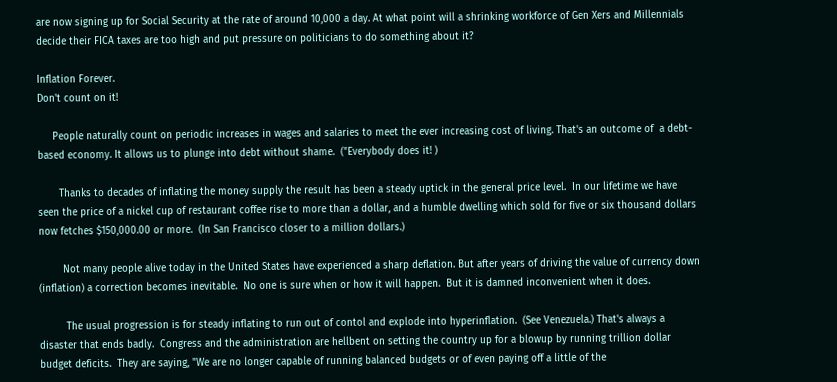are now signing up for Social Security at the rate of around 10,000 a day. At what point will a shrinking workforce of Gen Xers and Millennials decide their FICA taxes are too high and put pressure on politicians to do something about it?

Inflation Forever.
Don't count on it!

     People naturally count on periodic increases in wages and salaries to meet the ever increasing cost of living. That's an outcome of  a debt-based economy. It allows us to plunge into debt without shame.  ("Everybody does it! )

       Thanks to decades of inflating the money supply the result has been a steady uptick in the general price level.  In our lifetime we have seen the price of a nickel cup of restaurant coffee rise to more than a dollar, and a humble dwelling which sold for five or six thousand dollars now fetches $150,000.00 or more.  (In San Francisco closer to a million dollars.)

        Not many people alive today in the United States have experienced a sharp deflation. But after years of driving the value of currency down (inflation) a correction becomes inevitable.  No one is sure when or how it will happen.  But it is damned inconvenient when it does.

         The usual progression is for steady inflating to run out of contol and explode into hyperinflation.  (See Venezuela.) That's always a disaster that ends badly.  Congress and the administration are hellbent on setting the country up for a blowup by running trillion dollar budget deficits.  They are saying, "We are no longer capable of running balanced budgets or of even paying off a little of the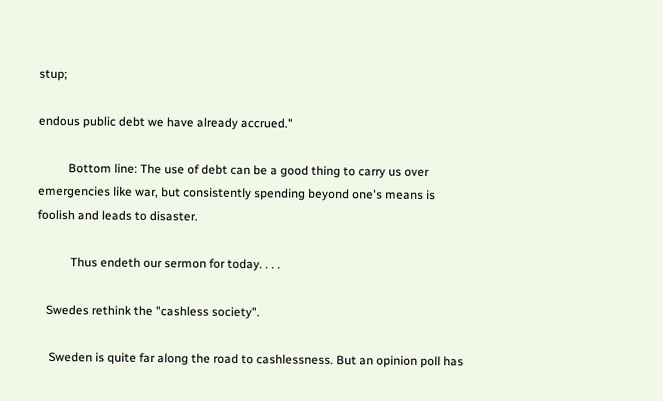stup;

endous public debt we have already accrued."

          Bottom line: The use of debt can be a good thing to carry us over emergencies like war, but consistently spending beyond one's means is foolish and leads to disaster.

           Thus endeth our sermon for today. . . .

   Swedes rethink the "cashless society".

    Sweden is quite far along the road to cashlessness. But an opinion poll has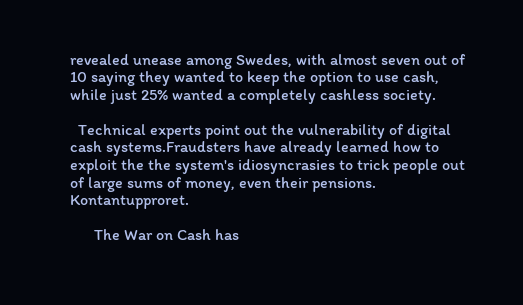revealed unease among Swedes, with almost seven out of 10 saying they wanted to keep the option to use cash, while just 25% wanted a completely cashless society.

  Technical experts point out the vulnerability of digital cash systems.Fraudsters have already learned how to exploit the the system's idiosyncrasies to trick people out of large sums of money, even their pensions. Kontantupproret.

      The War on Cash has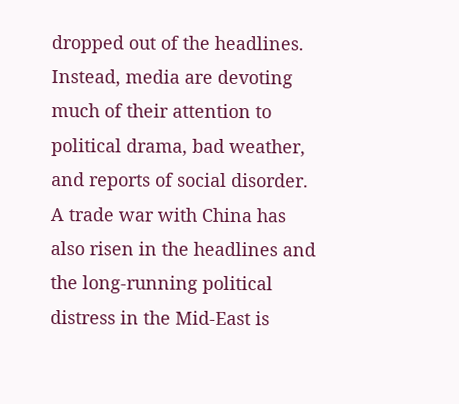dropped out of the headlines.  Instead, media are devoting much of their attention to political drama, bad weather, and reports of social disorder.  A trade war with China has also risen in the headlines and the long-running political distress in the Mid-East is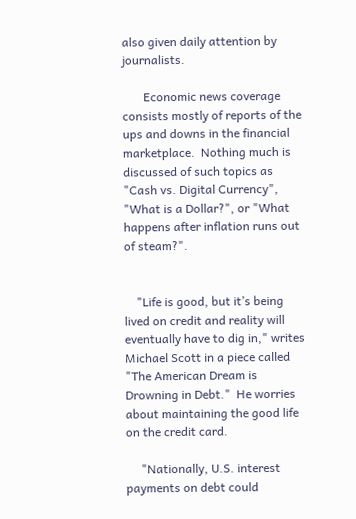also given daily attention by journalists.

       Economic news coverage consists mostly of reports of the ups and downs in the financial marketplace.  Nothing much is discussed of such topics as "Cash vs. Digital Currency", "What is a Dollar?", or "What happens after inflation runs out of steam?".


    "Life is good, but it’s being lived on credit and reality will eventually have to dig in," writes Michael Scott in a piece called "The American Dream is Drowning in Debt."  He worries about maintaining the good life on the credit card.

     "Nationally, U.S. interest payments on debt could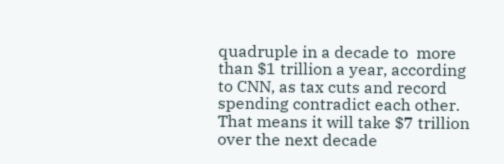quadruple in a decade to  more than $1 trillion a year, according to CNN, as tax cuts and record spending contradict each other. That means it will take $7 trillion over the next decade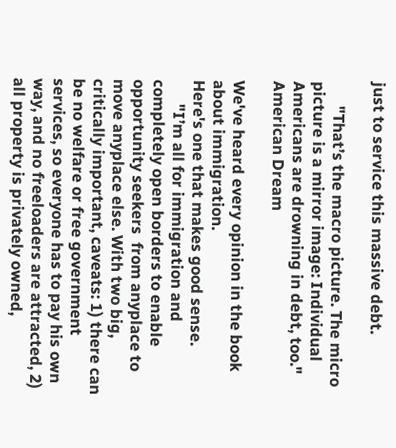just to service this massive debt.

      "That’s the macro picture. The micro picture is a mirror image: Individual Americans are drowning in debt, too."  American Dream

We've heard every opinion in the book about immigration.
Here's one that makes good sense.
      "I’m all for immigration and completely open borders to enable opportunity seekers  from anyplace to move anyplace else. With two big, critically important, caveats: 1) there can be no welfare or free government services, so everyone has to pay his own way, and no freeloaders are attracted, 2) all property is privately owned,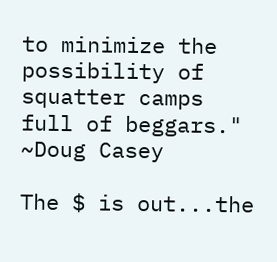to minimize the possibility of squatter camps full of beggars."  ~Doug Casey

The $ is out...the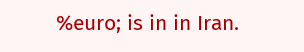%euro; is in in Iran.